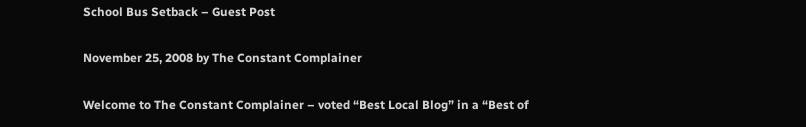School Bus Setback – Guest Post

November 25, 2008 by The Constant Complainer

Welcome to The Constant Complainer – voted “Best Local Blog” in a “Best of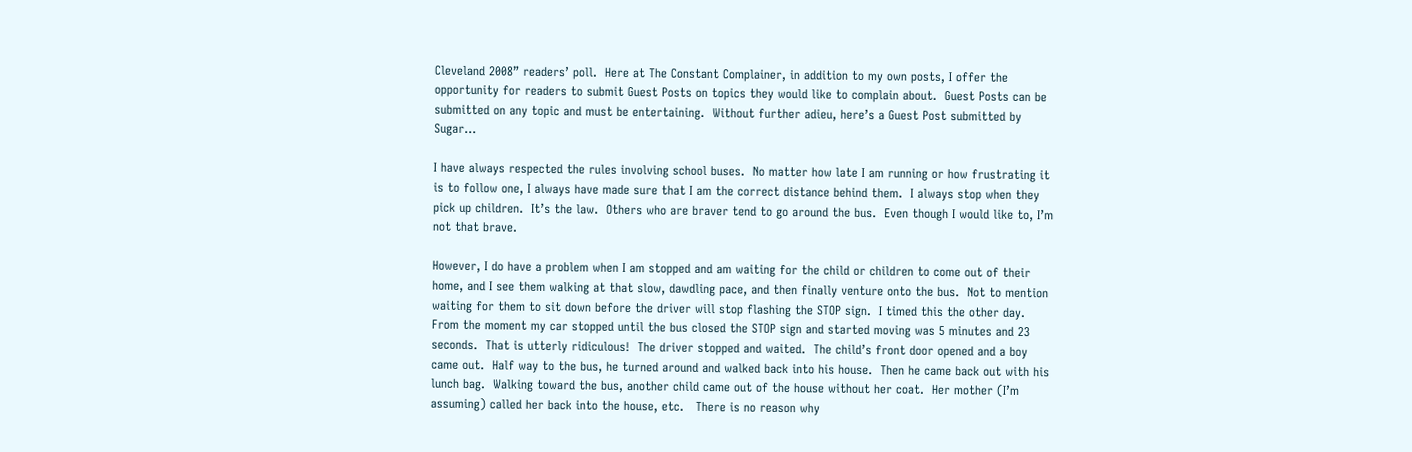Cleveland 2008” readers’ poll.  Here at The Constant Complainer, in addition to my own posts, I offer the opportunity for readers to submit Guest Posts on topics they would like to complain about.  Guest Posts can be submitted on any topic and must be entertaining.  Without further adieu, here’s a Guest Post submitted by Sugar…

I have always respected the rules involving school buses.  No matter how late I am running or how frustrating it is to follow one, I always have made sure that I am the correct distance behind them.  I always stop when they pick up children.  It’s the law.  Others who are braver tend to go around the bus.  Even though I would like to, I’m not that brave.

However, I do have a problem when I am stopped and am waiting for the child or children to come out of their home, and I see them walking at that slow, dawdling pace, and then finally venture onto the bus.  Not to mention waiting for them to sit down before the driver will stop flashing the STOP sign.  I timed this the other day.  From the moment my car stopped until the bus closed the STOP sign and started moving was 5 minutes and 23 seconds.  That is utterly ridiculous!  The driver stopped and waited.  The child’s front door opened and a boy came out.  Half way to the bus, he turned around and walked back into his house.  Then he came back out with his lunch bag.  Walking toward the bus, another child came out of the house without her coat.  Her mother (I’m assuming) called her back into the house, etc.   There is no reason why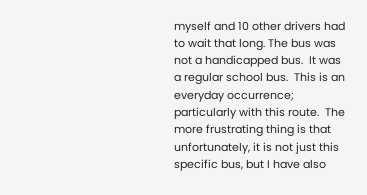myself and 10 other drivers had to wait that long. The bus was not a handicapped bus.  It was a regular school bus.  This is an everyday occurrence; particularly with this route.  The more frustrating thing is that unfortunately, it is not just this specific bus, but I have also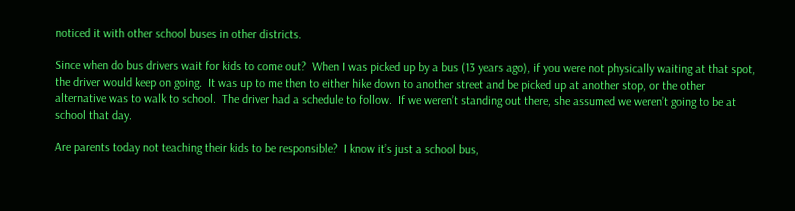noticed it with other school buses in other districts.

Since when do bus drivers wait for kids to come out?  When I was picked up by a bus (13 years ago), if you were not physically waiting at that spot, the driver would keep on going.  It was up to me then to either hike down to another street and be picked up at another stop, or the other alternative was to walk to school.  The driver had a schedule to follow.  If we weren’t standing out there, she assumed we weren’t going to be at school that day.

Are parents today not teaching their kids to be responsible?  I know it’s just a school bus,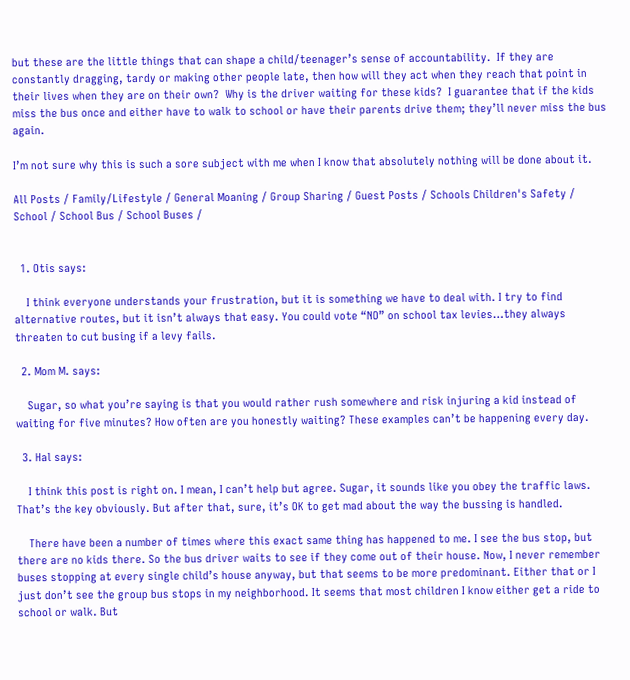but these are the little things that can shape a child/teenager’s sense of accountability.  If they are constantly dragging, tardy or making other people late, then how will they act when they reach that point in their lives when they are on their own?  Why is the driver waiting for these kids?  I guarantee that if the kids miss the bus once and either have to walk to school or have their parents drive them; they’ll never miss the bus again.

I’m not sure why this is such a sore subject with me when I know that absolutely nothing will be done about it.

All Posts / Family/Lifestyle / General Moaning / Group Sharing / Guest Posts / Schools Children's Safety / School / School Bus / School Buses /


  1. Otis says:

    I think everyone understands your frustration, but it is something we have to deal with. I try to find alternative routes, but it isn’t always that easy. You could vote “NO” on school tax levies…they always threaten to cut busing if a levy fails.

  2. Mom M. says:

    Sugar, so what you’re saying is that you would rather rush somewhere and risk injuring a kid instead of waiting for five minutes? How often are you honestly waiting? These examples can’t be happening every day.

  3. Hal says:

    I think this post is right on. I mean, I can’t help but agree. Sugar, it sounds like you obey the traffic laws. That’s the key obviously. But after that, sure, it’s OK to get mad about the way the bussing is handled.

    There have been a number of times where this exact same thing has happened to me. I see the bus stop, but there are no kids there. So the bus driver waits to see if they come out of their house. Now, I never remember buses stopping at every single child’s house anyway, but that seems to be more predominant. Either that or I just don’t see the group bus stops in my neighborhood. It seems that most children I know either get a ride to school or walk. But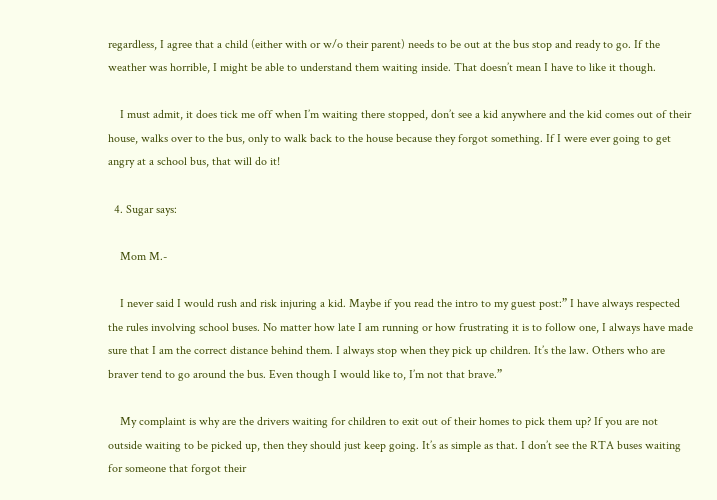regardless, I agree that a child (either with or w/o their parent) needs to be out at the bus stop and ready to go. If the weather was horrible, I might be able to understand them waiting inside. That doesn’t mean I have to like it though.

    I must admit, it does tick me off when I’m waiting there stopped, don’t see a kid anywhere and the kid comes out of their house, walks over to the bus, only to walk back to the house because they forgot something. If I were ever going to get angry at a school bus, that will do it!

  4. Sugar says:

    Mom M.-

    I never said I would rush and risk injuring a kid. Maybe if you read the intro to my guest post:” I have always respected the rules involving school buses. No matter how late I am running or how frustrating it is to follow one, I always have made sure that I am the correct distance behind them. I always stop when they pick up children. It’s the law. Others who are braver tend to go around the bus. Even though I would like to, I’m not that brave.”

    My complaint is why are the drivers waiting for children to exit out of their homes to pick them up? If you are not outside waiting to be picked up, then they should just keep going. It’s as simple as that. I don’t see the RTA buses waiting for someone that forgot their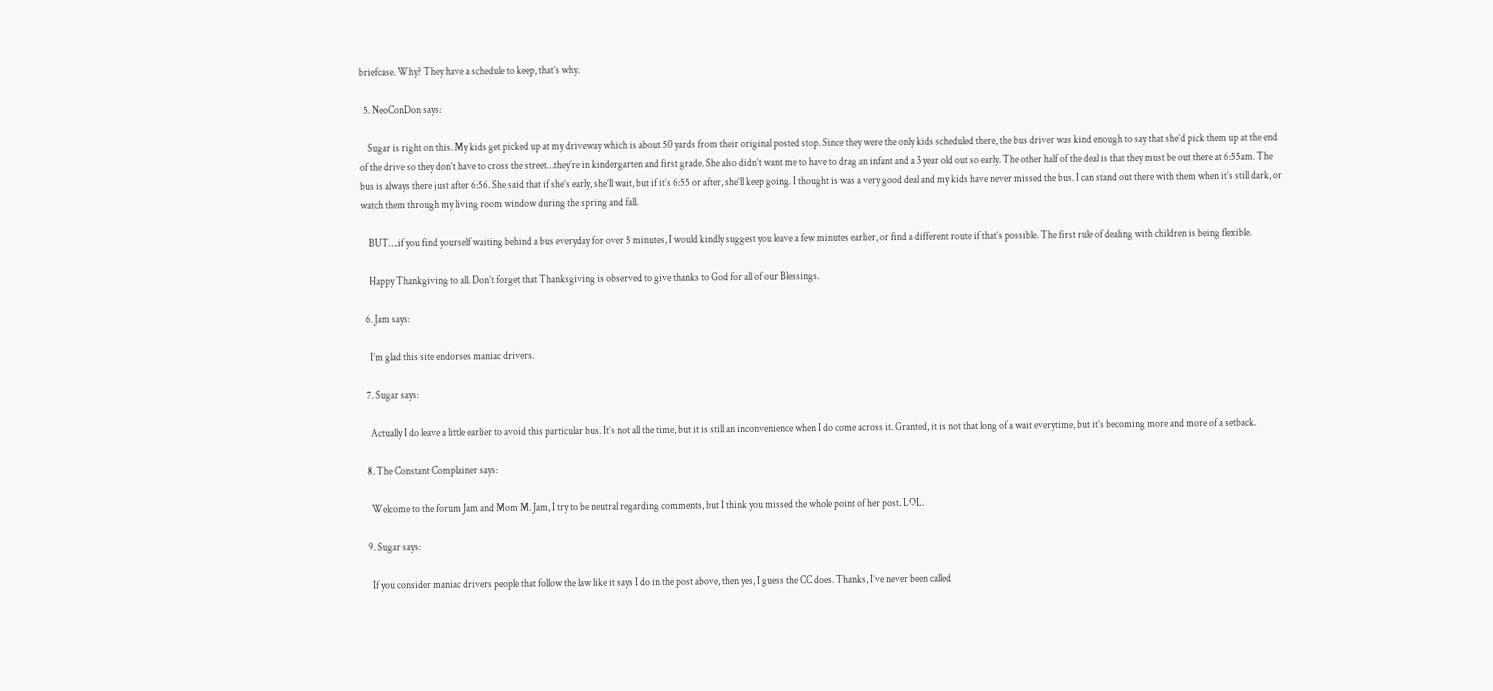briefcase. Why? They have a schedule to keep, that’s why.

  5. NeoConDon says:

    Sugar is right on this. My kids get picked up at my driveway which is about 50 yards from their original posted stop. Since they were the only kids scheduled there, the bus driver was kind enough to say that she’d pick them up at the end of the drive so they don’t have to cross the street…they’re in kindergarten and first grade. She also didn’t want me to have to drag an infant and a 3 year old out so early. The other half of the deal is that they must be out there at 6:55am. The bus is always there just after 6:56. She said that if she’s early, she’ll wait, but if it’s 6:55 or after, she’ll keep going. I thought is was a very good deal and my kids have never missed the bus. I can stand out there with them when it’s still dark, or watch them through my living room window during the spring and fall.

    BUT….if you find yourself waiting behind a bus everyday for over 5 minutes, I would kindly suggest you leave a few minutes earlier, or find a different route if that’s possible. The first rule of dealing with children is being flexible.

    Happy Thankgiving to all. Don’t forget that Thanksgiving is observed to give thanks to God for all of our Blessings.

  6. Jam says:

    I’m glad this site endorses maniac drivers.

  7. Sugar says:

    Actually I do leave a little earlier to avoid this particular bus. It’s not all the time, but it is still an inconvenience when I do come across it. Granted, it is not that long of a wait everytime, but it’s becoming more and more of a setback.

  8. The Constant Complainer says:

    Welcome to the forum Jam and Mom M. Jam, I try to be neutral regarding comments, but I think you missed the whole point of her post. LOL.

  9. Sugar says:

    If you consider maniac drivers people that follow the law like it says I do in the post above, then yes, I guess the CC does. Thanks, I’ve never been called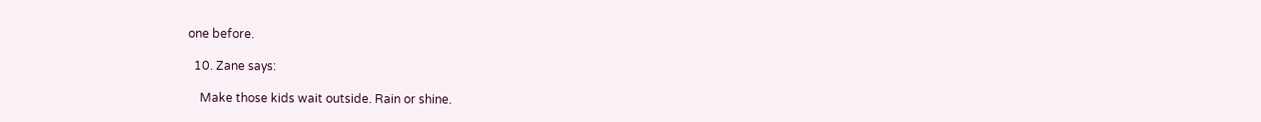one before.

  10. Zane says:

    Make those kids wait outside. Rain or shine.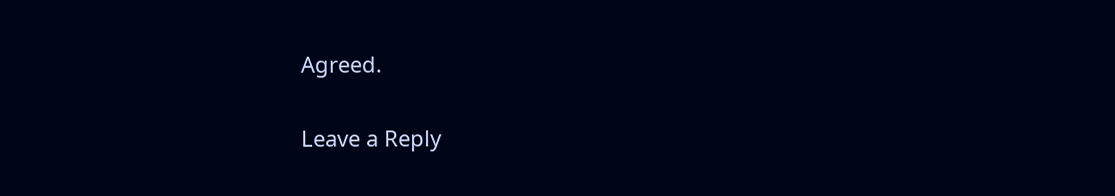Agreed.

Leave a Reply